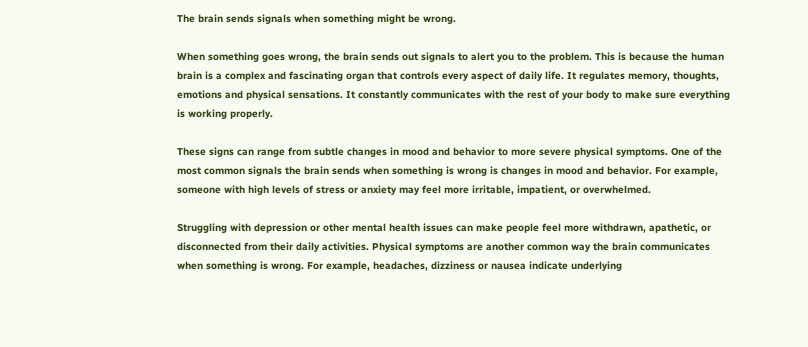The brain sends signals when something might be wrong.

When something goes wrong, the brain sends out signals to alert you to the problem. This is because the human brain is a complex and fascinating organ that controls every aspect of daily life. It regulates memory, thoughts, emotions and physical sensations. It constantly communicates with the rest of your body to make sure everything is working properly.

These signs can range from subtle changes in mood and behavior to more severe physical symptoms. One of the most common signals the brain sends when something is wrong is changes in mood and behavior. For example, someone with high levels of stress or anxiety may feel more irritable, impatient, or overwhelmed.

Struggling with depression or other mental health issues can make people feel more withdrawn, apathetic, or disconnected from their daily activities. Physical symptoms are another common way the brain communicates when something is wrong. For example, headaches, dizziness or nausea indicate underlying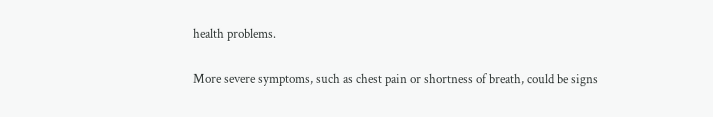health problems.

More severe symptoms, such as chest pain or shortness of breath, could be signs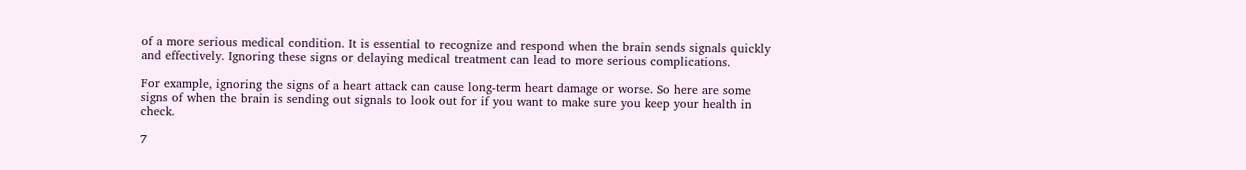of a more serious medical condition. It is essential to recognize and respond when the brain sends signals quickly and effectively. Ignoring these signs or delaying medical treatment can lead to more serious complications.

For example, ignoring the signs of a heart attack can cause long-term heart damage or worse. So here are some signs of when the brain is sending out signals to look out for if you want to make sure you keep your health in check.

7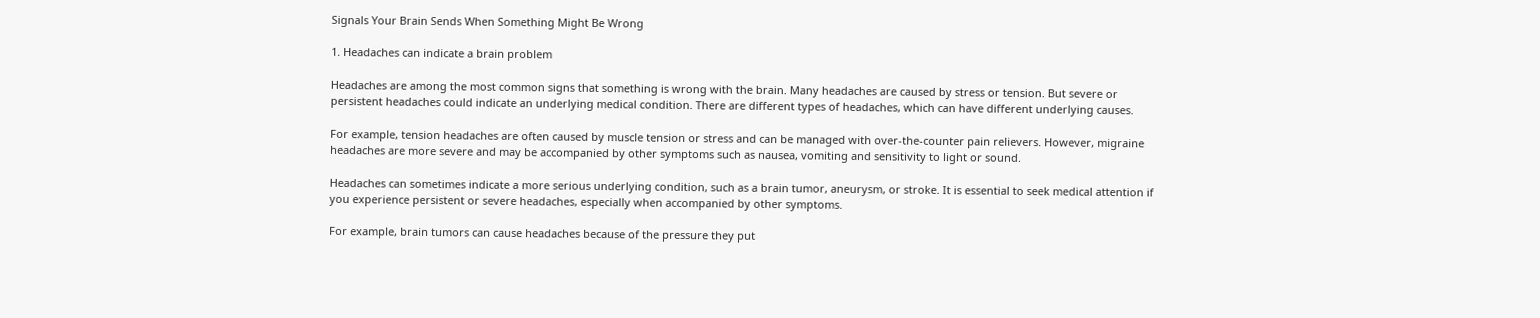Signals Your Brain Sends When Something Might Be Wrong

1. Headaches can indicate a brain problem

Headaches are among the most common signs that something is wrong with the brain. Many headaches are caused by stress or tension. But severe or persistent headaches could indicate an underlying medical condition. There are different types of headaches, which can have different underlying causes.

For example, tension headaches are often caused by muscle tension or stress and can be managed with over-the-counter pain relievers. However, migraine headaches are more severe and may be accompanied by other symptoms such as nausea, vomiting and sensitivity to light or sound.

Headaches can sometimes indicate a more serious underlying condition, such as a brain tumor, aneurysm, or stroke. It is essential to seek medical attention if you experience persistent or severe headaches, especially when accompanied by other symptoms.

For example, brain tumors can cause headaches because of the pressure they put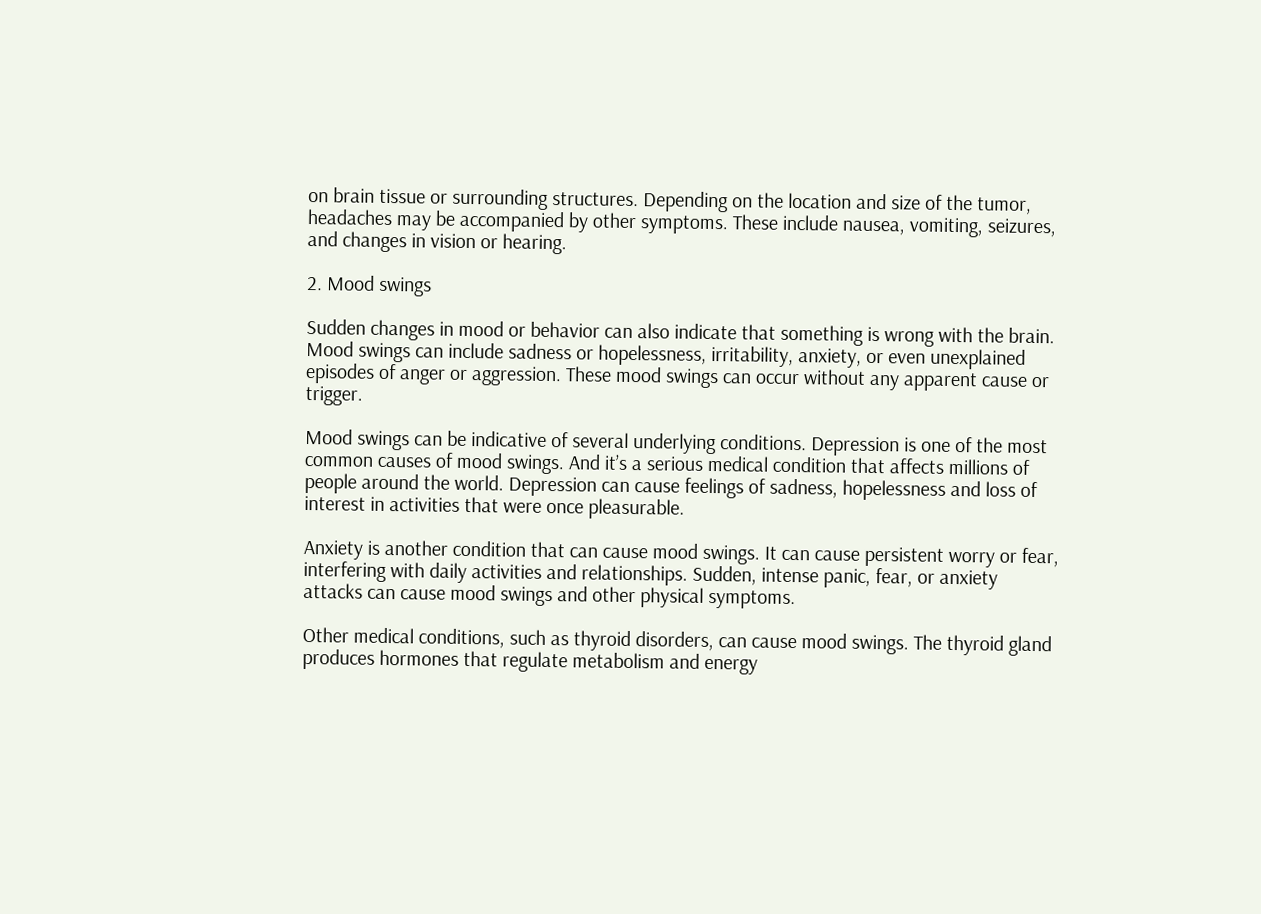on brain tissue or surrounding structures. Depending on the location and size of the tumor, headaches may be accompanied by other symptoms. These include nausea, vomiting, seizures, and changes in vision or hearing.

2. Mood swings

Sudden changes in mood or behavior can also indicate that something is wrong with the brain. Mood swings can include sadness or hopelessness, irritability, anxiety, or even unexplained episodes of anger or aggression. These mood swings can occur without any apparent cause or trigger.

Mood swings can be indicative of several underlying conditions. Depression is one of the most common causes of mood swings. And it’s a serious medical condition that affects millions of people around the world. Depression can cause feelings of sadness, hopelessness and loss of interest in activities that were once pleasurable.

Anxiety is another condition that can cause mood swings. It can cause persistent worry or fear, interfering with daily activities and relationships. Sudden, intense panic, fear, or anxiety attacks can cause mood swings and other physical symptoms.

Other medical conditions, such as thyroid disorders, can cause mood swings. The thyroid gland produces hormones that regulate metabolism and energy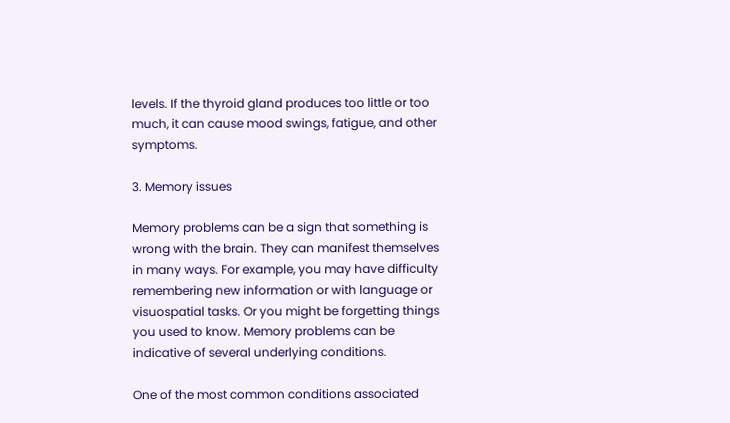levels. If the thyroid gland produces too little or too much, it can cause mood swings, fatigue, and other symptoms.

3. Memory issues

Memory problems can be a sign that something is wrong with the brain. They can manifest themselves in many ways. For example, you may have difficulty remembering new information or with language or visuospatial tasks. Or you might be forgetting things you used to know. Memory problems can be indicative of several underlying conditions.

One of the most common conditions associated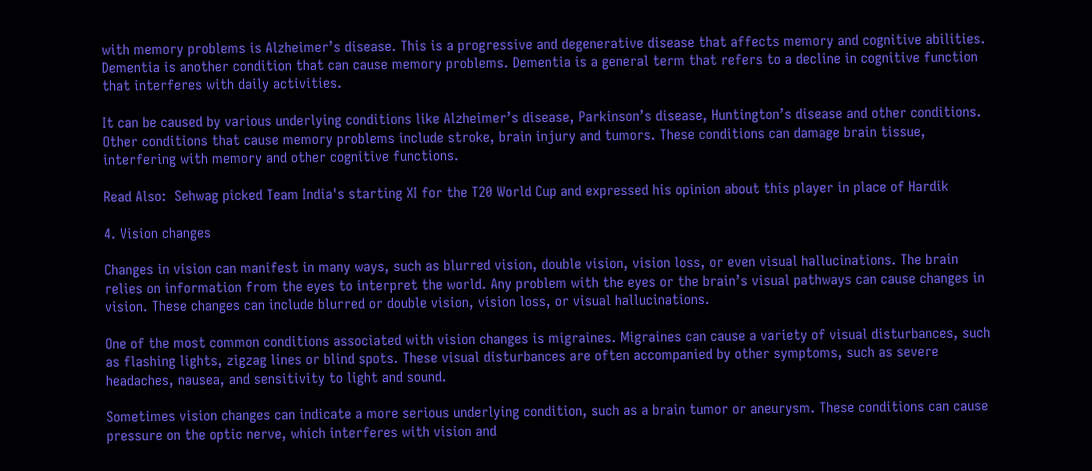with memory problems is Alzheimer’s disease. This is a progressive and degenerative disease that affects memory and cognitive abilities. Dementia is another condition that can cause memory problems. Dementia is a general term that refers to a decline in cognitive function that interferes with daily activities.

It can be caused by various underlying conditions like Alzheimer’s disease, Parkinson’s disease, Huntington’s disease and other conditions. Other conditions that cause memory problems include stroke, brain injury and tumors. These conditions can damage brain tissue, interfering with memory and other cognitive functions.

Read Also:  Sehwag picked Team India's starting XI for the T20 World Cup and expressed his opinion about this player in place of Hardik

4. Vision changes

Changes in vision can manifest in many ways, such as blurred vision, double vision, vision loss, or even visual hallucinations. The brain relies on information from the eyes to interpret the world. Any problem with the eyes or the brain’s visual pathways can cause changes in vision. These changes can include blurred or double vision, vision loss, or visual hallucinations.

One of the most common conditions associated with vision changes is migraines. Migraines can cause a variety of visual disturbances, such as flashing lights, zigzag lines or blind spots. These visual disturbances are often accompanied by other symptoms, such as severe headaches, nausea, and sensitivity to light and sound.

Sometimes vision changes can indicate a more serious underlying condition, such as a brain tumor or aneurysm. These conditions can cause pressure on the optic nerve, which interferes with vision and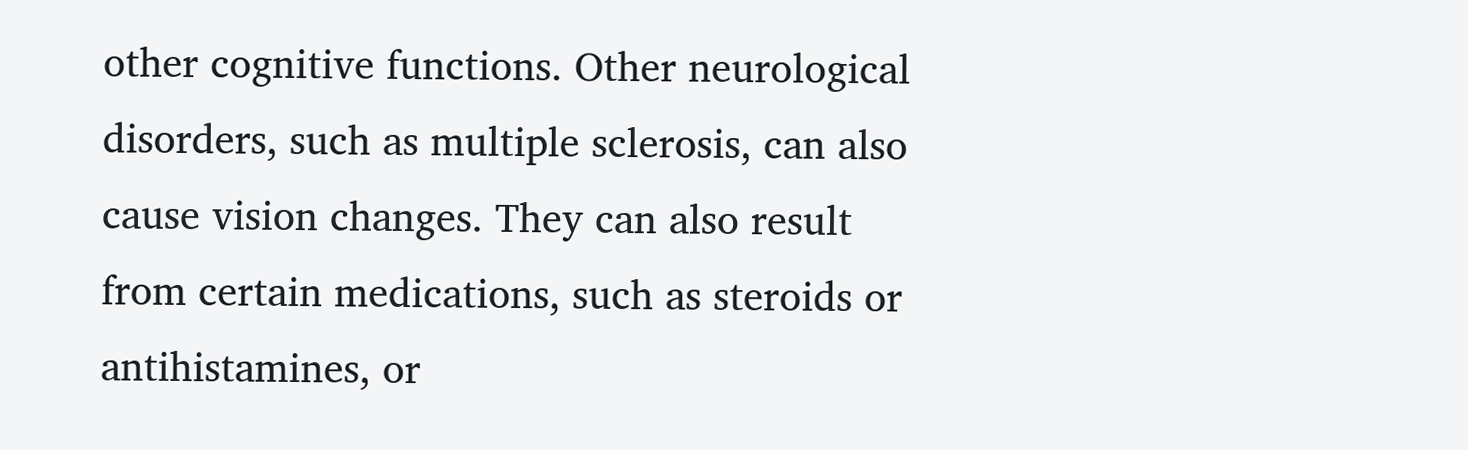other cognitive functions. Other neurological disorders, such as multiple sclerosis, can also cause vision changes. They can also result from certain medications, such as steroids or antihistamines, or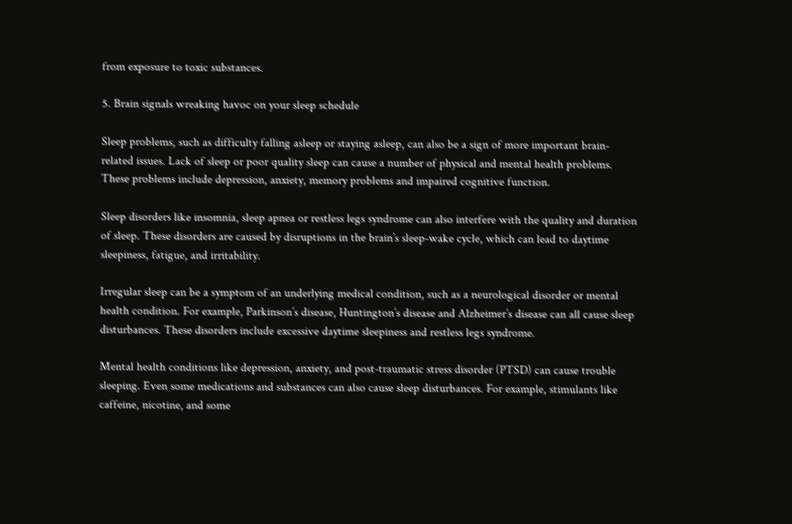from exposure to toxic substances.

5. Brain signals wreaking havoc on your sleep schedule

Sleep problems, such as difficulty falling asleep or staying asleep, can also be a sign of more important brain-related issues. Lack of sleep or poor quality sleep can cause a number of physical and mental health problems. These problems include depression, anxiety, memory problems and impaired cognitive function.

Sleep disorders like insomnia, sleep apnea or restless legs syndrome can also interfere with the quality and duration of sleep. These disorders are caused by disruptions in the brain’s sleep-wake cycle, which can lead to daytime sleepiness, fatigue, and irritability.

Irregular sleep can be a symptom of an underlying medical condition, such as a neurological disorder or mental health condition. For example, Parkinson’s disease, Huntington’s disease and Alzheimer’s disease can all cause sleep disturbances. These disorders include excessive daytime sleepiness and restless legs syndrome.

Mental health conditions like depression, anxiety, and post-traumatic stress disorder (PTSD) can cause trouble sleeping. Even some medications and substances can also cause sleep disturbances. For example, stimulants like caffeine, nicotine, and some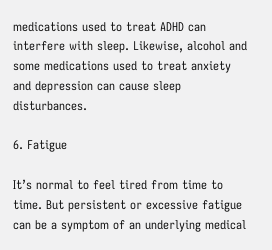medications used to treat ADHD can interfere with sleep. Likewise, alcohol and some medications used to treat anxiety and depression can cause sleep disturbances.

6. Fatigue

It’s normal to feel tired from time to time. But persistent or excessive fatigue can be a symptom of an underlying medical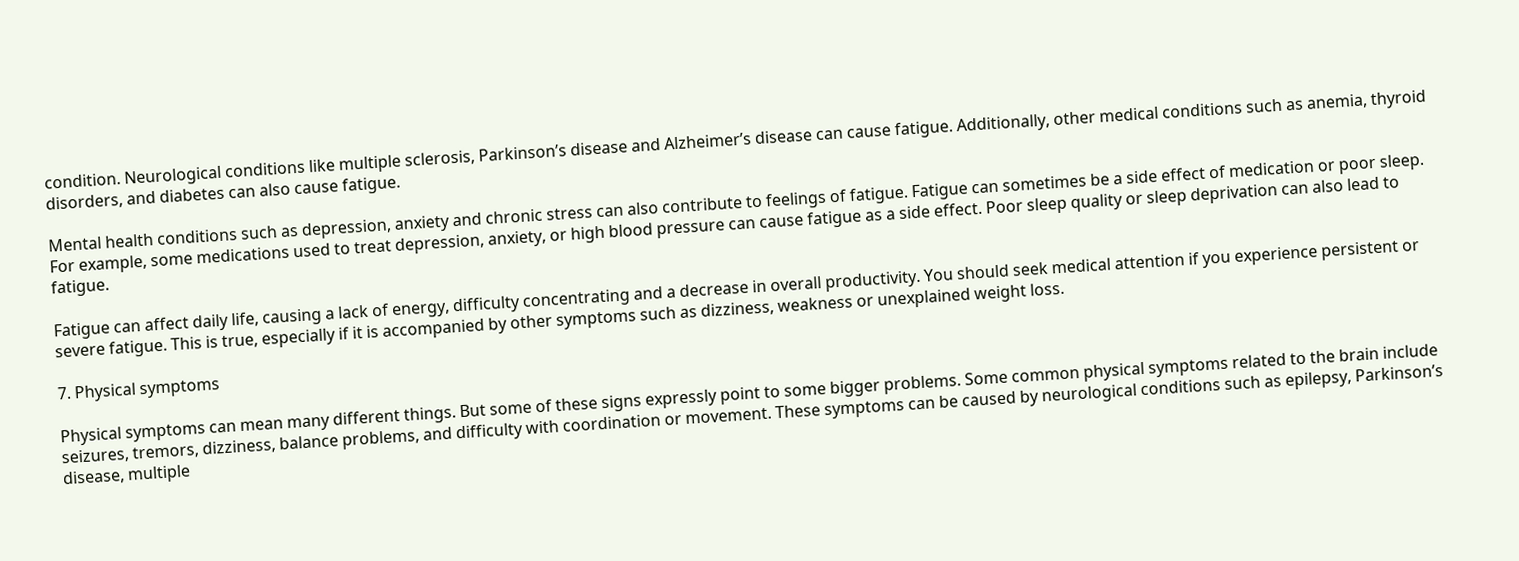condition. Neurological conditions like multiple sclerosis, Parkinson’s disease and Alzheimer’s disease can cause fatigue. Additionally, other medical conditions such as anemia, thyroid disorders, and diabetes can also cause fatigue.

Mental health conditions such as depression, anxiety and chronic stress can also contribute to feelings of fatigue. Fatigue can sometimes be a side effect of medication or poor sleep. For example, some medications used to treat depression, anxiety, or high blood pressure can cause fatigue as a side effect. Poor sleep quality or sleep deprivation can also lead to fatigue.

Fatigue can affect daily life, causing a lack of energy, difficulty concentrating and a decrease in overall productivity. You should seek medical attention if you experience persistent or severe fatigue. This is true, especially if it is accompanied by other symptoms such as dizziness, weakness or unexplained weight loss.

7. Physical symptoms

Physical symptoms can mean many different things. But some of these signs expressly point to some bigger problems. Some common physical symptoms related to the brain include seizures, tremors, dizziness, balance problems, and difficulty with coordination or movement. These symptoms can be caused by neurological conditions such as epilepsy, Parkinson’s disease, multiple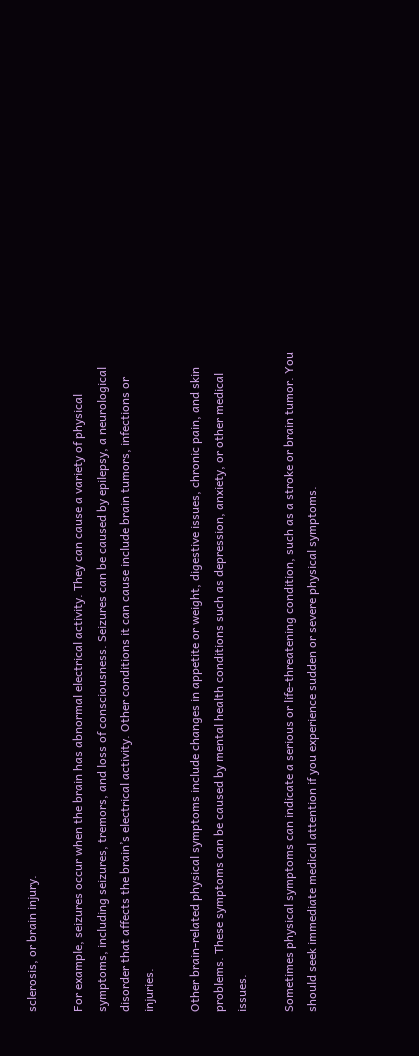sclerosis, or brain injury.

For example, seizures occur when the brain has abnormal electrical activity. They can cause a variety of physical symptoms, including seizures, tremors, and loss of consciousness. Seizures can be caused by epilepsy, a neurological disorder that affects the brain’s electrical activity. Other conditions it can cause include brain tumors, infections or injuries.

Other brain-related physical symptoms include changes in appetite or weight, digestive issues, chronic pain, and skin problems. These symptoms can be caused by mental health conditions such as depression, anxiety, or other medical issues.

Sometimes physical symptoms can indicate a serious or life-threatening condition, such as a stroke or brain tumor. You should seek immediate medical attention if you experience sudden or severe physical symptoms.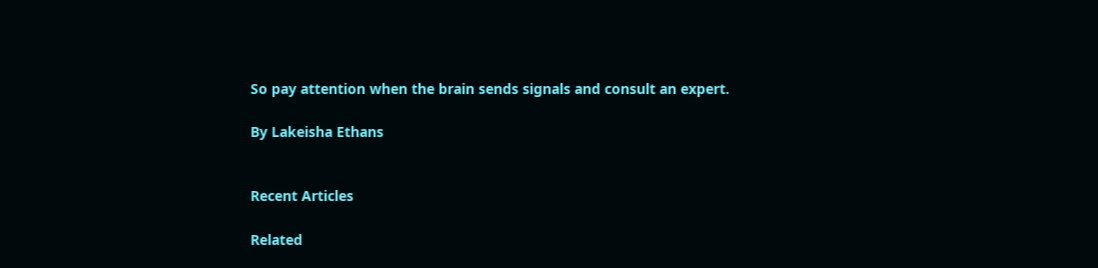So pay attention when the brain sends signals and consult an expert.

By Lakeisha Ethans


Recent Articles

Related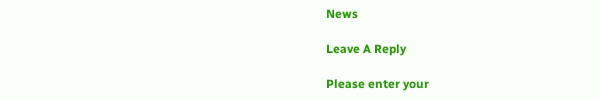News

Leave A Reply

Please enter your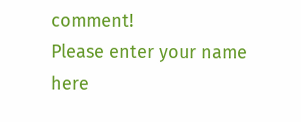comment!
Please enter your name here